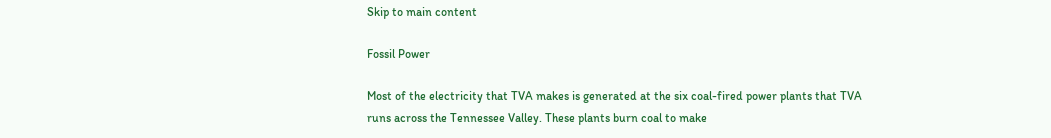Skip to main content

Fossil Power

Most of the electricity that TVA makes is generated at the six coal-fired power plants that TVA runs across the Tennessee Valley. These plants burn coal to make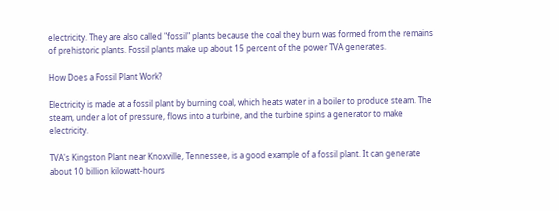electricity. They are also called "fossil" plants because the coal they burn was formed from the remains of prehistoric plants. Fossil plants make up about 15 percent of the power TVA generates.

How Does a Fossil Plant Work?

Electricity is made at a fossil plant by burning coal, which heats water in a boiler to produce steam. The steam, under a lot of pressure, flows into a turbine, and the turbine spins a generator to make electricity.

TVA's Kingston Plant near Knoxville, Tennessee, is a good example of a fossil plant. It can generate about 10 billion kilowatt-hours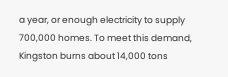a year, or enough electricity to supply 700,000 homes. To meet this demand, Kingston burns about 14,000 tons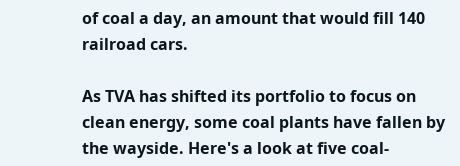of coal a day, an amount that would fill 140 railroad cars.

As TVA has shifted its portfolio to focus on clean energy, some coal plants have fallen by the wayside. Here's a look at five coal-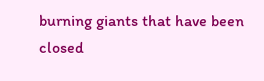burning giants that have been closed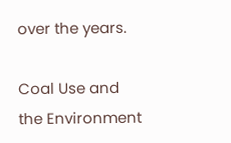over the years.

Coal Use and the Environment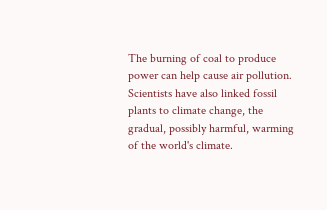The burning of coal to produce power can help cause air pollution. Scientists have also linked fossil plants to climate change, the gradual, possibly harmful, warming of the world's climate.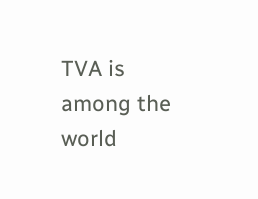TVA is among the world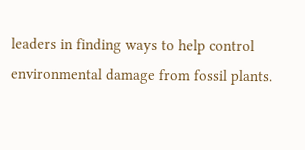leaders in finding ways to help control environmental damage from fossil plants.